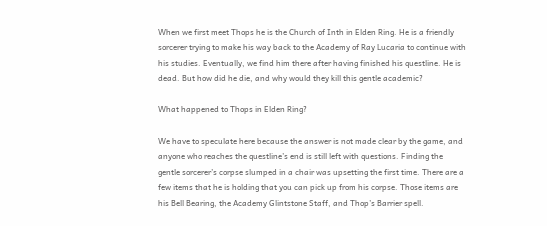When we first meet Thops he is the Church of Inth in Elden Ring. He is a friendly sorcerer trying to make his way back to the Academy of Ray Lucaria to continue with his studies. Eventually, we find him there after having finished his questline. He is dead. But how did he die, and why would they kill this gentle academic?

What happened to Thops in Elden Ring?

We have to speculate here because the answer is not made clear by the game, and anyone who reaches the questline’s end is still left with questions. Finding the gentle sorcerer’s corpse slumped in a chair was upsetting the first time. There are a few items that he is holding that you can pick up from his corpse. Those items are his Bell Bearing, the Academy Glintstone Staff, and Thop’s Barrier spell.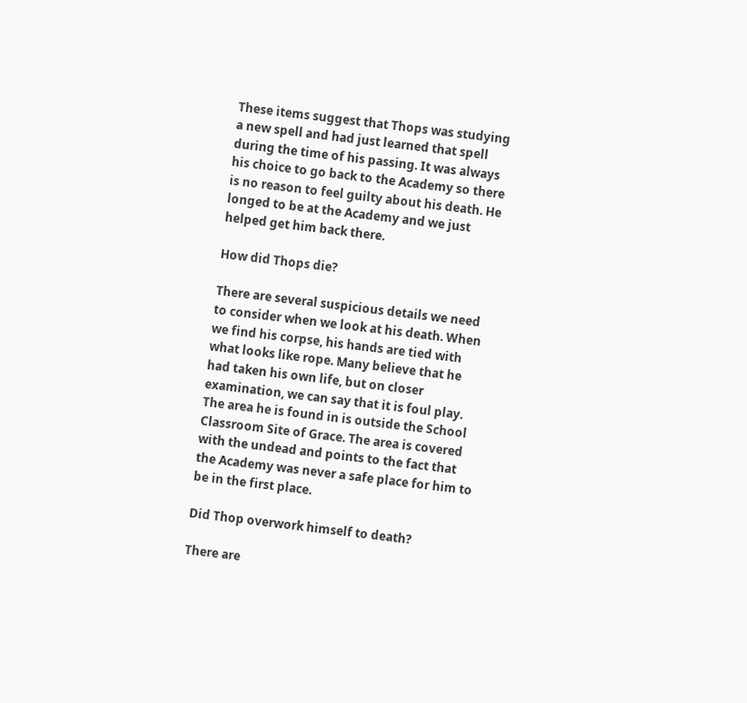These items suggest that Thops was studying a new spell and had just learned that spell during the time of his passing. It was always his choice to go back to the Academy so there is no reason to feel guilty about his death. He longed to be at the Academy and we just helped get him back there.

How did Thops die?

There are several suspicious details we need to consider when we look at his death. When we find his corpse, his hands are tied with what looks like rope. Many believe that he had taken his own life, but on closer examination, we can say that it is foul play. The area he is found in is outside the School Classroom Site of Grace. The area is covered with the undead and points to the fact that the Academy was never a safe place for him to be in the first place.

Did Thop overwork himself to death?

There are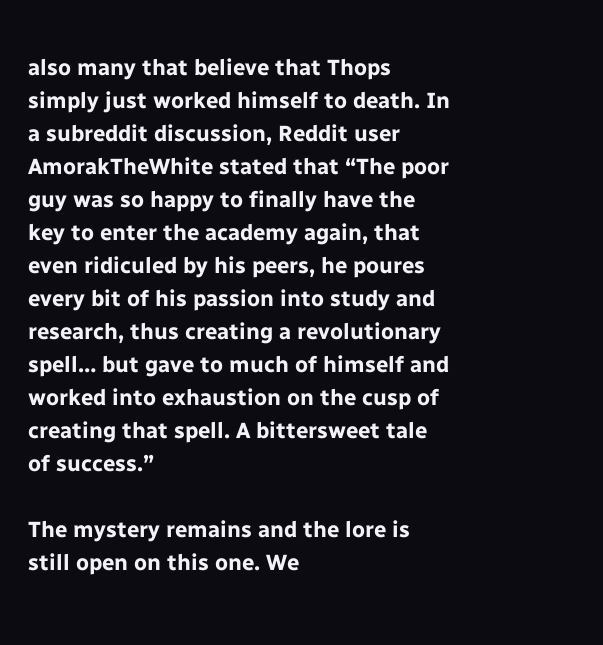also many that believe that Thops simply just worked himself to death. In a subreddit discussion, Reddit user AmorakTheWhite stated that “The poor guy was so happy to finally have the key to enter the academy again, that even ridiculed by his peers, he poures every bit of his passion into study and research, thus creating a revolutionary spell… but gave to much of himself and worked into exhaustion on the cusp of creating that spell. A bittersweet tale of success.”

The mystery remains and the lore is still open on this one. We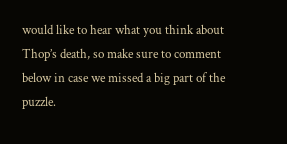would like to hear what you think about Thop’s death, so make sure to comment below in case we missed a big part of the puzzle.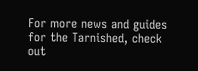For more news and guides for the Tarnished, check out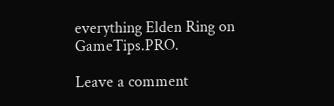everything Elden Ring on GameTips.PRO.

Leave a comment